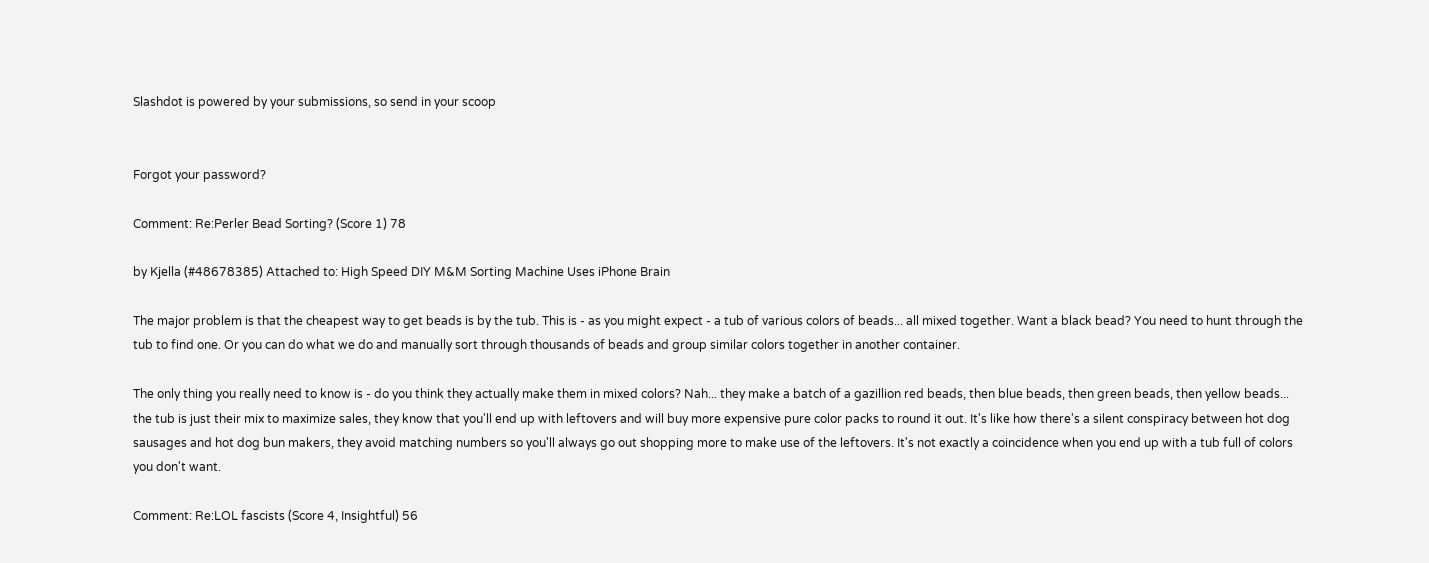Slashdot is powered by your submissions, so send in your scoop


Forgot your password?

Comment: Re:Perler Bead Sorting? (Score 1) 78

by Kjella (#48678385) Attached to: High Speed DIY M&M Sorting Machine Uses iPhone Brain

The major problem is that the cheapest way to get beads is by the tub. This is - as you might expect - a tub of various colors of beads... all mixed together. Want a black bead? You need to hunt through the tub to find one. Or you can do what we do and manually sort through thousands of beads and group similar colors together in another container.

The only thing you really need to know is - do you think they actually make them in mixed colors? Nah... they make a batch of a gazillion red beads, then blue beads, then green beads, then yellow beads... the tub is just their mix to maximize sales, they know that you'll end up with leftovers and will buy more expensive pure color packs to round it out. It's like how there's a silent conspiracy between hot dog sausages and hot dog bun makers, they avoid matching numbers so you'll always go out shopping more to make use of the leftovers. It's not exactly a coincidence when you end up with a tub full of colors you don't want.

Comment: Re:LOL fascists (Score 4, Insightful) 56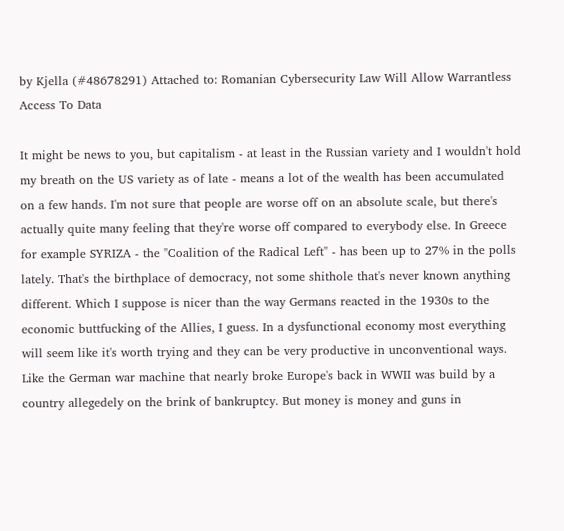by Kjella (#48678291) Attached to: Romanian Cybersecurity Law Will Allow Warrantless Access To Data

It might be news to you, but capitalism - at least in the Russian variety and I wouldn't hold my breath on the US variety as of late - means a lot of the wealth has been accumulated on a few hands. I'm not sure that people are worse off on an absolute scale, but there's actually quite many feeling that they're worse off compared to everybody else. In Greece for example SYRIZA - the "Coalition of the Radical Left" - has been up to 27% in the polls lately. That's the birthplace of democracy, not some shithole that's never known anything different. Which I suppose is nicer than the way Germans reacted in the 1930s to the economic buttfucking of the Allies, I guess. In a dysfunctional economy most everything will seem like it's worth trying and they can be very productive in unconventional ways. Like the German war machine that nearly broke Europe's back in WWII was build by a country allegedely on the brink of bankruptcy. But money is money and guns in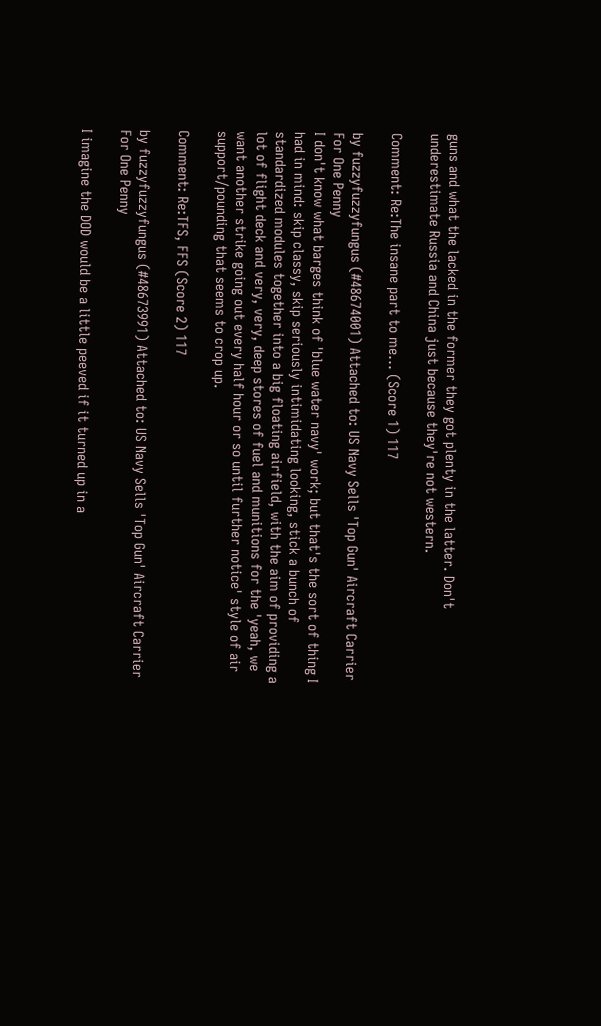guns and what the lacked in the former they got plenty in the latter. Don't underestimate Russia and China just because they're not western.

Comment: Re:The insane part to me... (Score 1) 117

by fuzzyfuzzyfungus (#48674001) Attached to: US Navy Sells 'Top Gun' Aircraft Carrier For One Penny
I don't know what barges think of 'blue water navy' work; but that's the sort of thing I had in mind: skip classy, skip seriously intimidating looking, stick a bunch of standardized modules together into a big floating airfield, with the aim of providing a lot of flight deck and very, very, deep stores of fuel and munitions for the 'yeah, we want another strike going out every half hour or so until further notice' style of air support/pounding that seems to crop up.

Comment: Re:TFS, FFS (Score 2) 117

by fuzzyfuzzyfungus (#48673991) Attached to: US Navy Sells 'Top Gun' Aircraft Carrier For One Penny

I imagine the DOD would be a little peeved if it turned up in a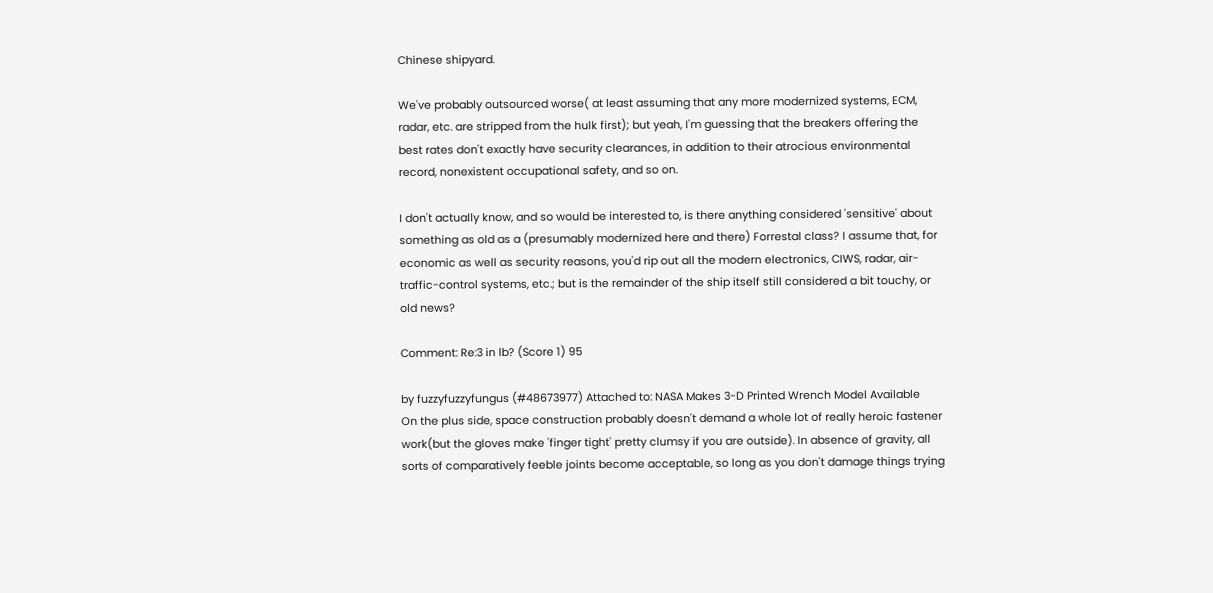Chinese shipyard.

We've probably outsourced worse( at least assuming that any more modernized systems, ECM, radar, etc. are stripped from the hulk first); but yeah, I'm guessing that the breakers offering the best rates don't exactly have security clearances, in addition to their atrocious environmental record, nonexistent occupational safety, and so on.

I don't actually know, and so would be interested to, is there anything considered 'sensitive' about something as old as a (presumably modernized here and there) Forrestal class? I assume that, for economic as well as security reasons, you'd rip out all the modern electronics, CIWS, radar, air-traffic-control systems, etc.; but is the remainder of the ship itself still considered a bit touchy, or old news?

Comment: Re:3 in lb? (Score 1) 95

by fuzzyfuzzyfungus (#48673977) Attached to: NASA Makes 3-D Printed Wrench Model Available
On the plus side, space construction probably doesn't demand a whole lot of really heroic fastener work(but the gloves make 'finger tight' pretty clumsy if you are outside). In absence of gravity, all sorts of comparatively feeble joints become acceptable, so long as you don't damage things trying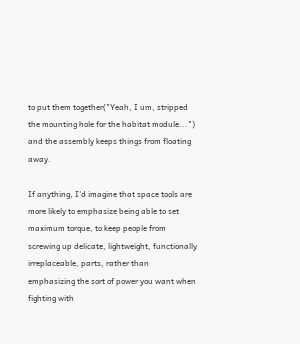to put them together("Yeah, I um, stripped the mounting hole for the habitat module...") and the assembly keeps things from floating away.

If anything, I'd imagine that space tools are more likely to emphasize being able to set maximum torque, to keep people from screwing up delicate, lightweight, functionally irreplaceable, parts, rather than emphasizing the sort of power you want when fighting with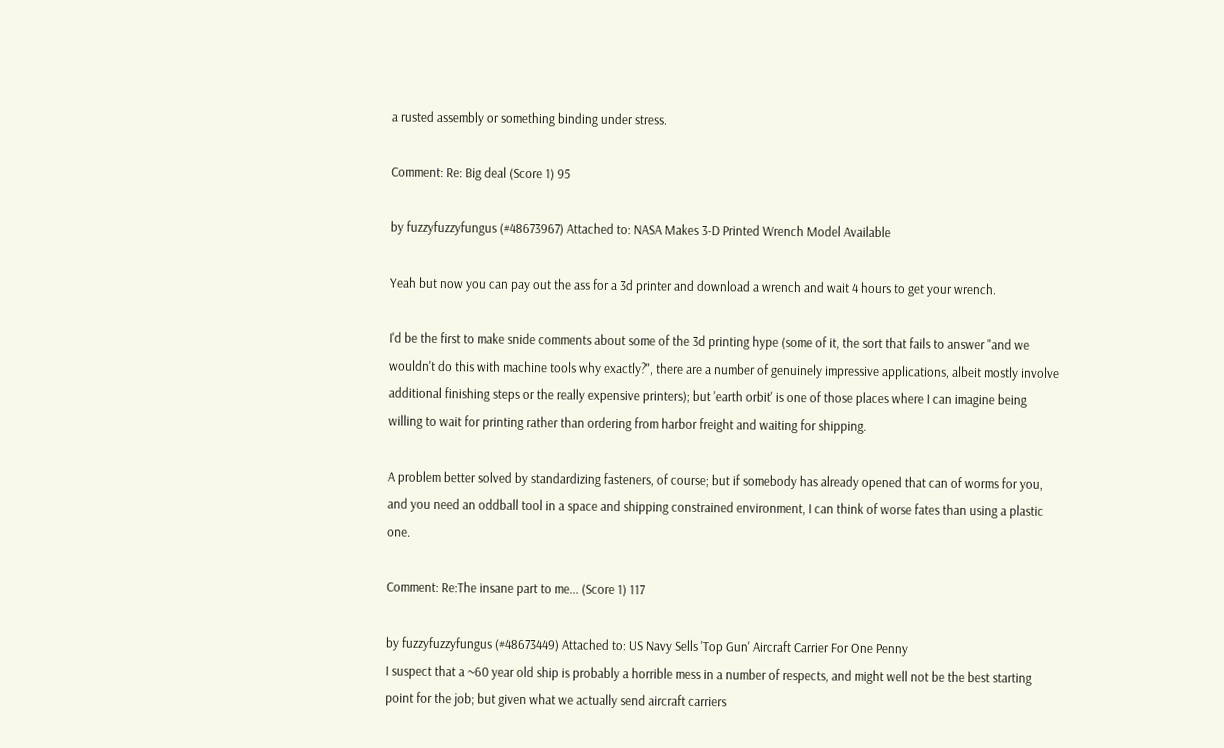a rusted assembly or something binding under stress.

Comment: Re: Big deal (Score 1) 95

by fuzzyfuzzyfungus (#48673967) Attached to: NASA Makes 3-D Printed Wrench Model Available

Yeah but now you can pay out the ass for a 3d printer and download a wrench and wait 4 hours to get your wrench.

I'd be the first to make snide comments about some of the 3d printing hype (some of it, the sort that fails to answer "and we wouldn't do this with machine tools why exactly?", there are a number of genuinely impressive applications, albeit mostly involve additional finishing steps or the really expensive printers); but 'earth orbit' is one of those places where I can imagine being willing to wait for printing rather than ordering from harbor freight and waiting for shipping.

A problem better solved by standardizing fasteners, of course; but if somebody has already opened that can of worms for you, and you need an oddball tool in a space and shipping constrained environment, I can think of worse fates than using a plastic one.

Comment: Re:The insane part to me... (Score 1) 117

by fuzzyfuzzyfungus (#48673449) Attached to: US Navy Sells 'Top Gun' Aircraft Carrier For One Penny
I suspect that a ~60 year old ship is probably a horrible mess in a number of respects, and might well not be the best starting point for the job; but given what we actually send aircraft carriers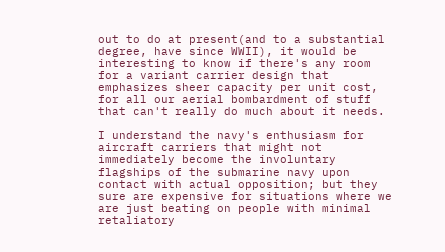out to do at present(and to a substantial degree, have since WWII), it would be interesting to know if there's any room for a variant carrier design that emphasizes sheer capacity per unit cost, for all our aerial bombardment of stuff that can't really do much about it needs.

I understand the navy's enthusiasm for aircraft carriers that might not immediately become the involuntary flagships of the submarine navy upon contact with actual opposition; but they sure are expensive for situations where we are just beating on people with minimal retaliatory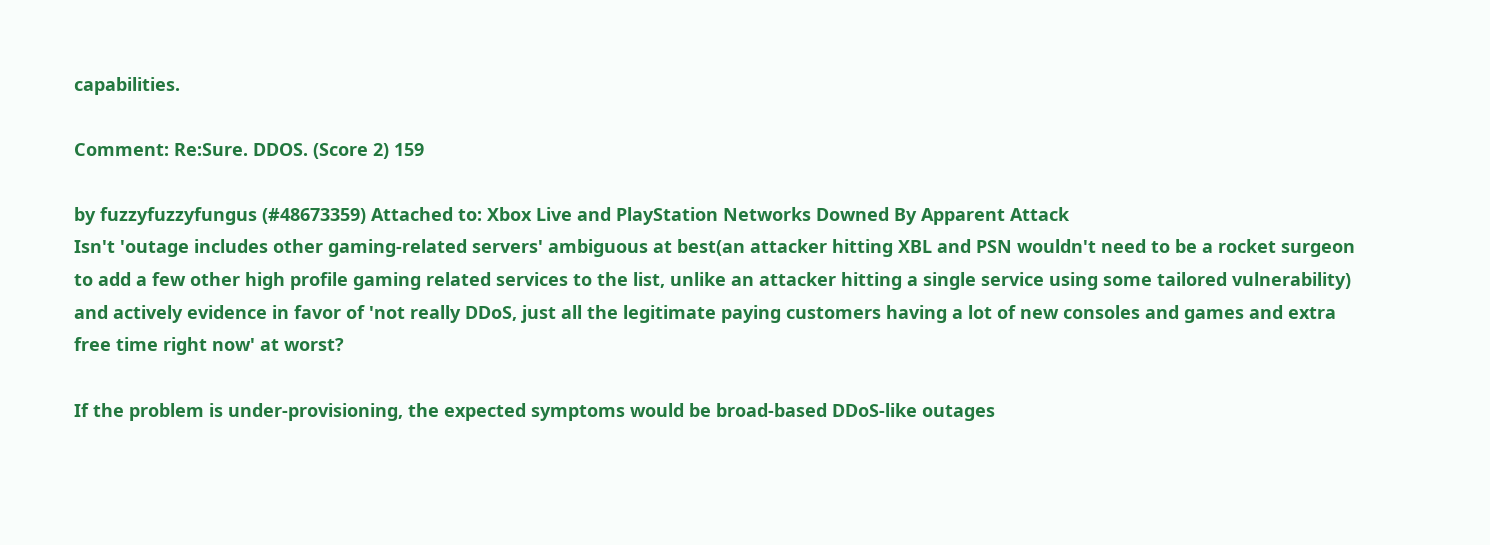capabilities.

Comment: Re:Sure. DDOS. (Score 2) 159

by fuzzyfuzzyfungus (#48673359) Attached to: Xbox Live and PlayStation Networks Downed By Apparent Attack
Isn't 'outage includes other gaming-related servers' ambiguous at best(an attacker hitting XBL and PSN wouldn't need to be a rocket surgeon to add a few other high profile gaming related services to the list, unlike an attacker hitting a single service using some tailored vulnerability) and actively evidence in favor of 'not really DDoS, just all the legitimate paying customers having a lot of new consoles and games and extra free time right now' at worst?

If the problem is under-provisioning, the expected symptoms would be broad-based DDoS-like outages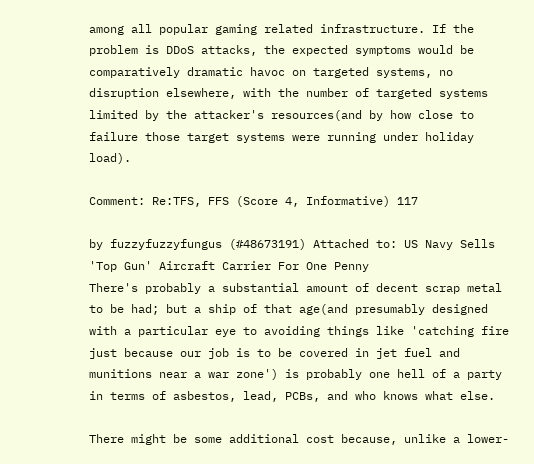among all popular gaming related infrastructure. If the problem is DDoS attacks, the expected symptoms would be comparatively dramatic havoc on targeted systems, no disruption elsewhere, with the number of targeted systems limited by the attacker's resources(and by how close to failure those target systems were running under holiday load).

Comment: Re:TFS, FFS (Score 4, Informative) 117

by fuzzyfuzzyfungus (#48673191) Attached to: US Navy Sells 'Top Gun' Aircraft Carrier For One Penny
There's probably a substantial amount of decent scrap metal to be had; but a ship of that age(and presumably designed with a particular eye to avoiding things like 'catching fire just because our job is to be covered in jet fuel and munitions near a war zone') is probably one hell of a party in terms of asbestos, lead, PCBs, and who knows what else.

There might be some additional cost because, unlike a lower-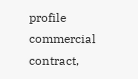profile commercial contract,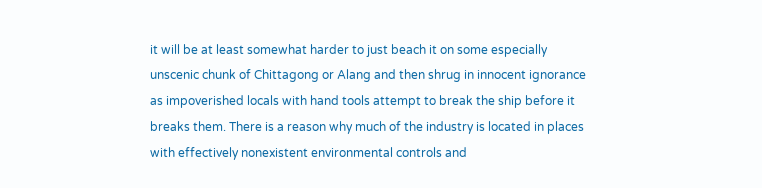it will be at least somewhat harder to just beach it on some especially unscenic chunk of Chittagong or Alang and then shrug in innocent ignorance as impoverished locals with hand tools attempt to break the ship before it breaks them. There is a reason why much of the industry is located in places with effectively nonexistent environmental controls and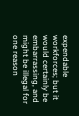expendable workforces; but it would certainly be embarrassing, and might be illegal for one reason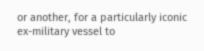or another, for a particularly iconic ex-military vessel to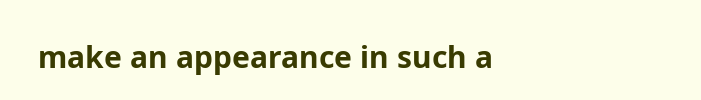make an appearance in such a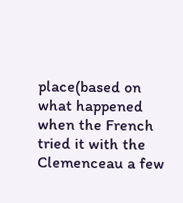place(based on what happened when the French tried it with the Clemenceau a few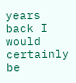years back I would certainly be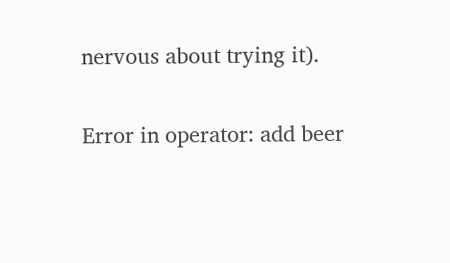nervous about trying it).

Error in operator: add beer